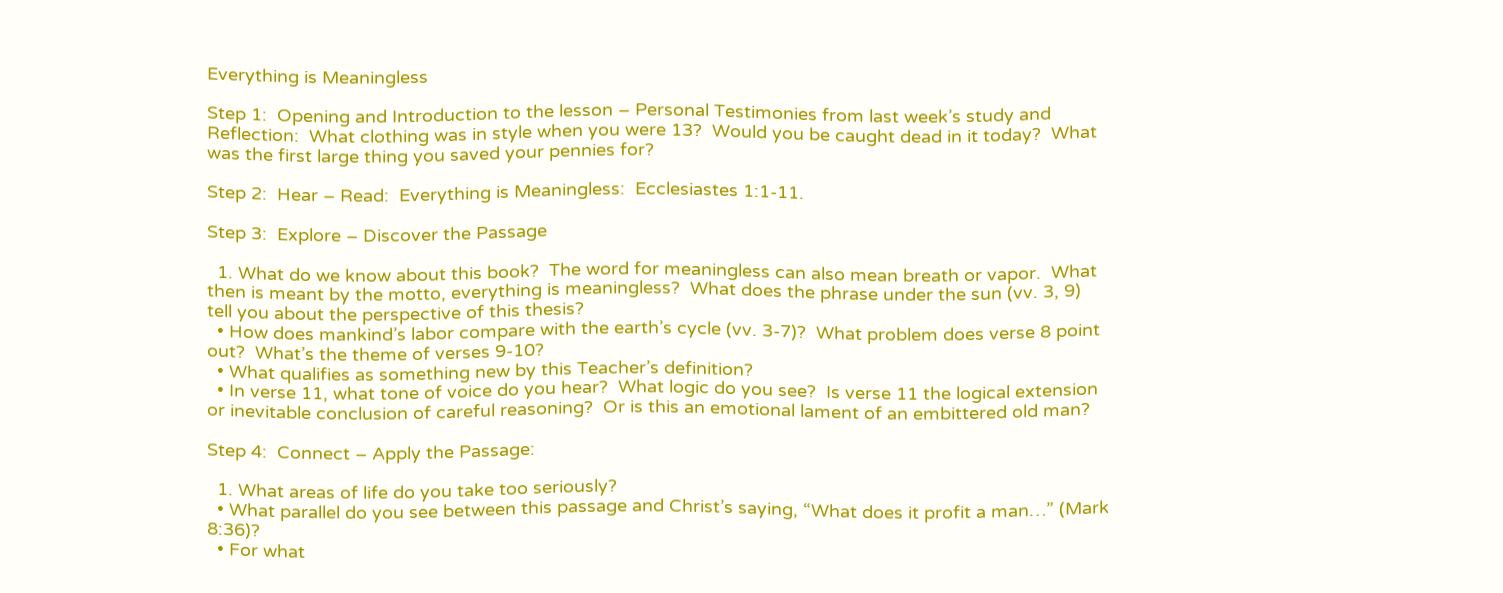Everything is Meaningless

Step 1:  Opening and Introduction to the lesson – Personal Testimonies from last week’s study and Reflection:  What clothing was in style when you were 13?  Would you be caught dead in it today?  What was the first large thing you saved your pennies for?

Step 2:  Hear – Read:  Everything is Meaningless:  Ecclesiastes 1:1-11.

Step 3:  Explore – Discover the Passage

  1. What do we know about this book?  The word for meaningless can also mean breath or vapor.  What then is meant by the motto, everything is meaningless?  What does the phrase under the sun (vv. 3, 9) tell you about the perspective of this thesis?
  • How does mankind’s labor compare with the earth’s cycle (vv. 3-7)?  What problem does verse 8 point out?  What’s the theme of verses 9-10?
  • What qualifies as something new by this Teacher’s definition?
  • In verse 11, what tone of voice do you hear?  What logic do you see?  Is verse 11 the logical extension or inevitable conclusion of careful reasoning?  Or is this an emotional lament of an embittered old man?

Step 4:  Connect – Apply the Passage:

  1. What areas of life do you take too seriously?
  • What parallel do you see between this passage and Christ’s saying, “What does it profit a man…” (Mark 8:36)?
  • For what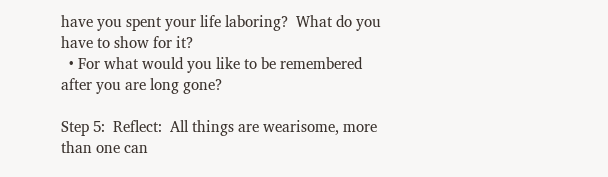have you spent your life laboring?  What do you have to show for it?
  • For what would you like to be remembered after you are long gone?

Step 5:  Reflect:  All things are wearisome, more than one can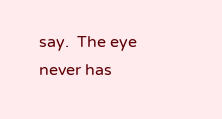say.  The eye never has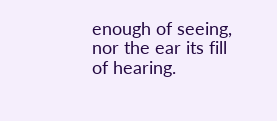enough of seeing, nor the ear its fill of hearing.